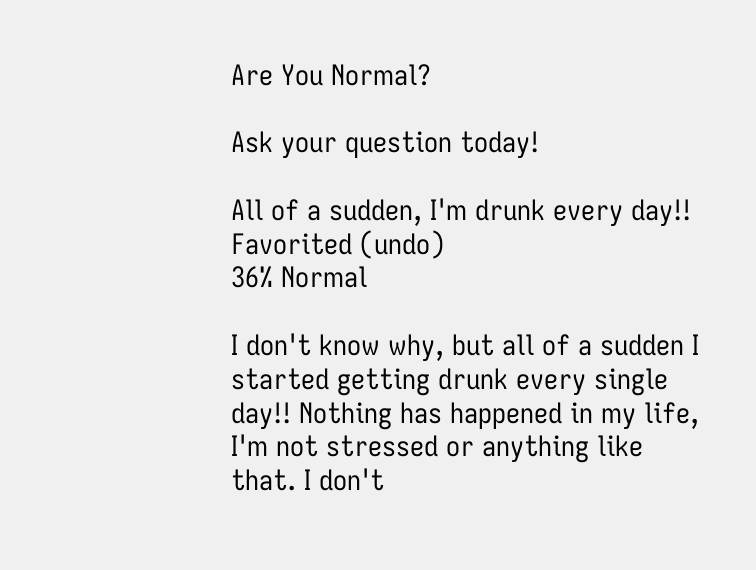Are You Normal?

Ask your question today!

All of a sudden, I'm drunk every day!!
Favorited (undo)
36% Normal

I don't know why, but all of a sudden I started getting drunk every single day!! Nothing has happened in my life, I'm not stressed or anything like that. I don't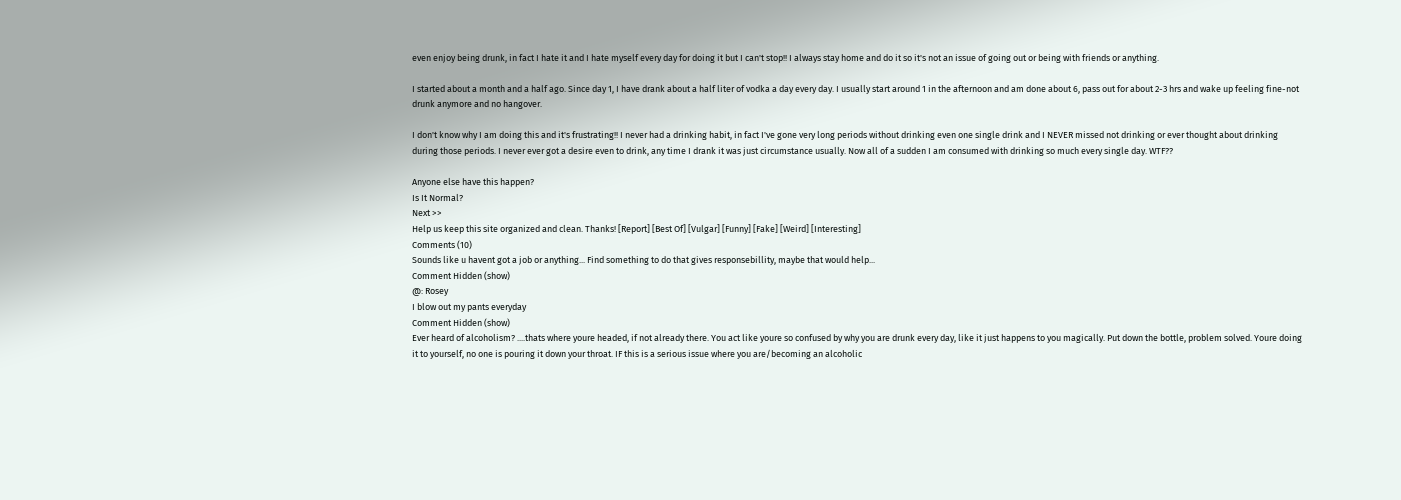even enjoy being drunk, in fact I hate it and I hate myself every day for doing it but I can't stop!! I always stay home and do it so it's not an issue of going out or being with friends or anything.

I started about a month and a half ago. Since day 1, I have drank about a half liter of vodka a day every day. I usually start around 1 in the afternoon and am done about 6, pass out for about 2-3 hrs and wake up feeling fine-not drunk anymore and no hangover.

I don't know why I am doing this and it's frustrating!! I never had a drinking habit, in fact I've gone very long periods without drinking even one single drink and I NEVER missed not drinking or ever thought about drinking during those periods. I never ever got a desire even to drink, any time I drank it was just circumstance usually. Now all of a sudden I am consumed with drinking so much every single day. WTF??

Anyone else have this happen?
Is It Normal?
Next >>
Help us keep this site organized and clean. Thanks! [Report] [Best Of] [Vulgar] [Funny] [Fake] [Weird] [Interesting]
Comments (10)
Sounds like u havent got a job or anything... Find something to do that gives responsebillity, maybe that would help...
Comment Hidden (show)
@: Rosey
I blow out my pants everyday
Comment Hidden (show)
Ever heard of alcoholism? ....thats where youre headed, if not already there. You act like youre so confused by why you are drunk every day, like it just happens to you magically. Put down the bottle, problem solved. Youre doing it to yourself, no one is pouring it down your throat. IF this is a serious issue where you are/becoming an alcoholic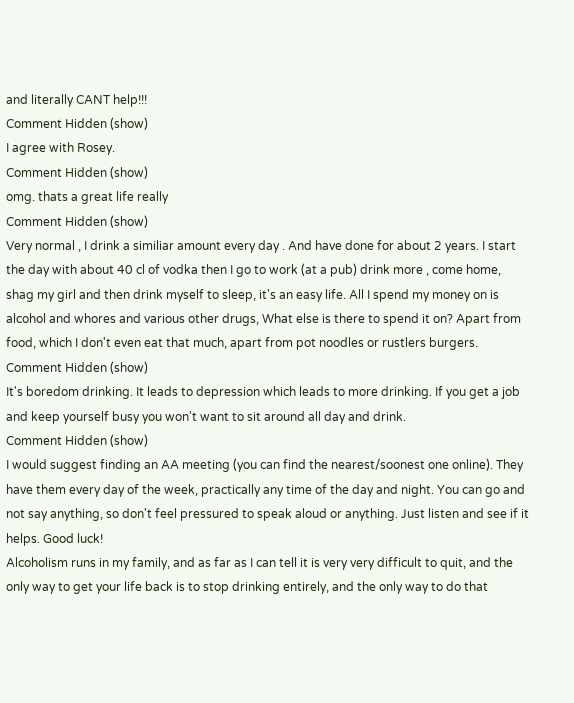and literally CANT help!!!
Comment Hidden (show)
I agree with Rosey.
Comment Hidden (show)
omg. thats a great life really
Comment Hidden (show)
Very normal , I drink a similiar amount every day . And have done for about 2 years. I start the day with about 40 cl of vodka then I go to work (at a pub) drink more , come home, shag my girl and then drink myself to sleep, it's an easy life. All I spend my money on is alcohol and whores and various other drugs, What else is there to spend it on? Apart from food, which I don't even eat that much, apart from pot noodles or rustlers burgers.
Comment Hidden (show)
It's boredom drinking. It leads to depression which leads to more drinking. If you get a job and keep yourself busy you won't want to sit around all day and drink.
Comment Hidden (show)
I would suggest finding an AA meeting (you can find the nearest/soonest one online). They have them every day of the week, practically any time of the day and night. You can go and not say anything, so don't feel pressured to speak aloud or anything. Just listen and see if it helps. Good luck!
Alcoholism runs in my family, and as far as I can tell it is very very difficult to quit, and the only way to get your life back is to stop drinking entirely, and the only way to do that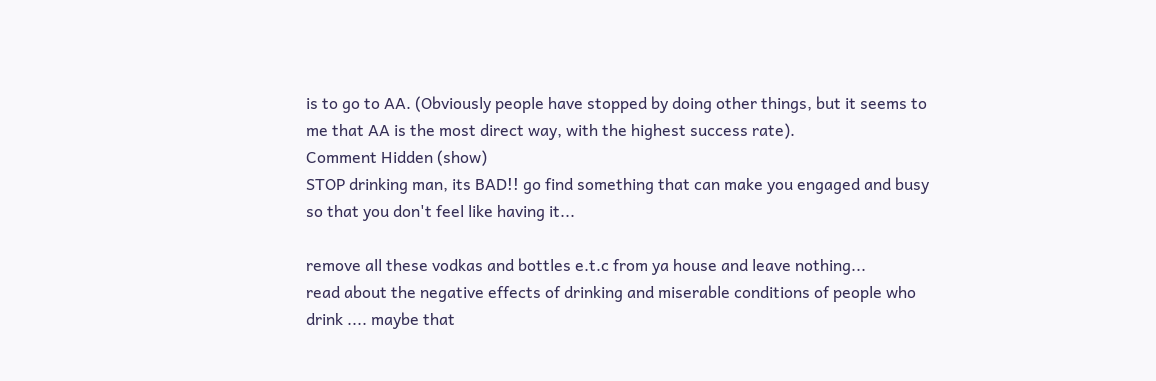is to go to AA. (Obviously people have stopped by doing other things, but it seems to me that AA is the most direct way, with the highest success rate).
Comment Hidden (show)
STOP drinking man, its BAD!! go find something that can make you engaged and busy so that you don't feel like having it...

remove all these vodkas and bottles e.t.c from ya house and leave nothing...
read about the negative effects of drinking and miserable conditions of people who drink .... maybe that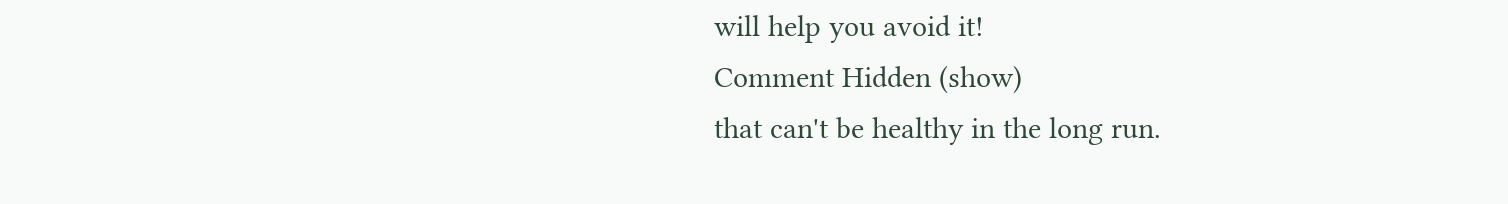will help you avoid it!
Comment Hidden (show)
that can't be healthy in the long run.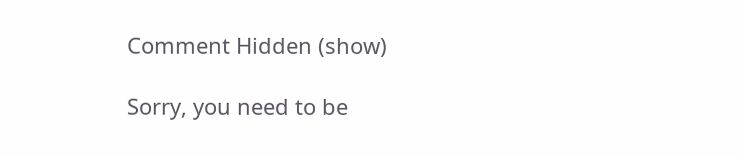Comment Hidden (show)

Sorry, you need to be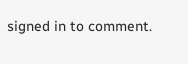signed in to comment.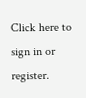Click here to sign in or register.